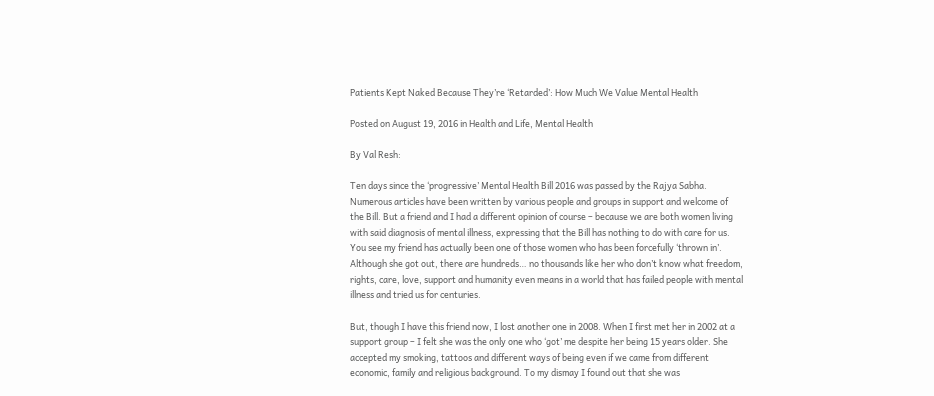Patients Kept Naked Because They’re ‘Retarded’: How Much We Value Mental Health

Posted on August 19, 2016 in Health and Life, Mental Health

By Val Resh:

Ten days since the ‘progressive’ Mental Health Bill 2016 was passed by the Rajya Sabha. Numerous articles have been written by various people and groups in support and welcome of the Bill. But a friend and I had a different opinion of course – because we are both women living with said diagnosis of mental illness, expressing that the Bill has nothing to do with care for us. You see my friend has actually been one of those women who has been forcefully ‘thrown in’. Although she got out, there are hundreds… no thousands like her who don’t know what freedom, rights, care, love, support and humanity even means in a world that has failed people with mental illness and tried us for centuries.

But, though I have this friend now, I lost another one in 2008. When I first met her in 2002 at a support group – I felt she was the only one who ‘got’ me despite her being 15 years older. She accepted my smoking, tattoos and different ways of being even if we came from different economic, family and religious background. To my dismay I found out that she was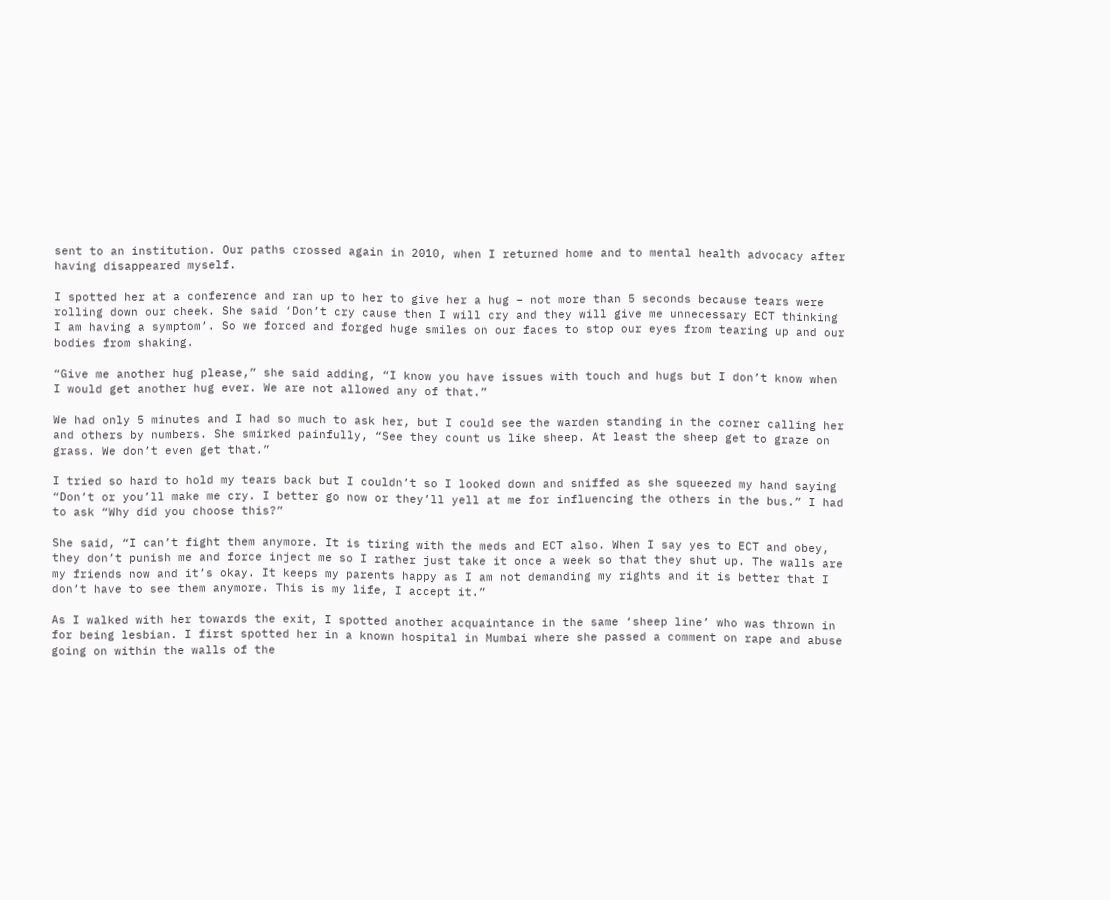sent to an institution. Our paths crossed again in 2010, when I returned home and to mental health advocacy after having disappeared myself.

I spotted her at a conference and ran up to her to give her a hug – not more than 5 seconds because tears were rolling down our cheek. She said ‘Don’t cry cause then I will cry and they will give me unnecessary ECT thinking I am having a symptom’. So we forced and forged huge smiles on our faces to stop our eyes from tearing up and our bodies from shaking.

“Give me another hug please,” she said adding, “I know you have issues with touch and hugs but I don’t know when I would get another hug ever. We are not allowed any of that.”

We had only 5 minutes and I had so much to ask her, but I could see the warden standing in the corner calling her and others by numbers. She smirked painfully, “See they count us like sheep. At least the sheep get to graze on grass. We don’t even get that.”

I tried so hard to hold my tears back but I couldn’t so I looked down and sniffed as she squeezed my hand saying “Don’t or you’ll make me cry. I better go now or they’ll yell at me for influencing the others in the bus.” I had to ask “Why did you choose this?”

She said, “I can’t fight them anymore. It is tiring with the meds and ECT also. When I say yes to ECT and obey, they don’t punish me and force inject me so I rather just take it once a week so that they shut up. The walls are my friends now and it’s okay. It keeps my parents happy as I am not demanding my rights and it is better that I don’t have to see them anymore. This is my life, I accept it.”

As I walked with her towards the exit, I spotted another acquaintance in the same ‘sheep line’ who was thrown in for being lesbian. I first spotted her in a known hospital in Mumbai where she passed a comment on rape and abuse going on within the walls of the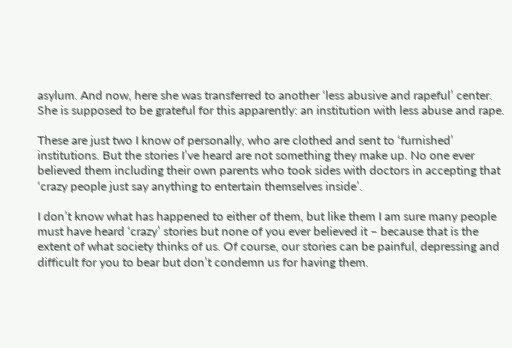asylum. And now, here she was transferred to another ‘less abusive and rapeful’ center. She is supposed to be grateful for this apparently: an institution with less abuse and rape.

These are just two I know of personally, who are clothed and sent to ‘furnished’ institutions. But the stories I’ve heard are not something they make up. No one ever believed them including their own parents who took sides with doctors in accepting that ‘crazy people just say anything to entertain themselves inside’.

I don’t know what has happened to either of them, but like them I am sure many people must have heard ‘crazy’ stories but none of you ever believed it – because that is the extent of what society thinks of us. Of course, our stories can be painful, depressing and difficult for you to bear but don’t condemn us for having them.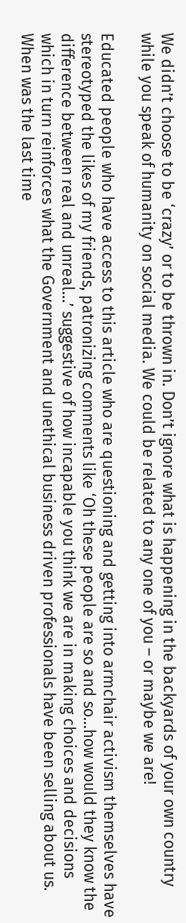We didn’t choose to be ‘crazy’ or to be thrown in. Don’t ignore what is happening in the backyards of your own country while you speak of humanity on social media. We could be related to any one of you – or maybe we are!

Educated people who have access to this article who are questioning and getting into armchair activism themselves have stereotyped the likes of my friends, patronizing comments like ‘Oh these people are so and so…how would they know the difference between real and unreal…’ suggestive of how incapable you think we are in making choices and decisions which in turn reinforces what the Government and unethical business driven professionals have been selling about us. When was the last time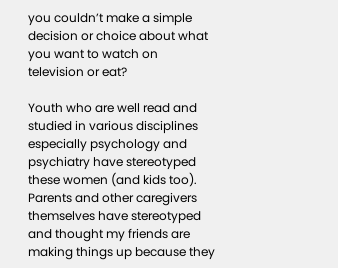you couldn’t make a simple decision or choice about what you want to watch on television or eat?

Youth who are well read and studied in various disciplines especially psychology and psychiatry have stereotyped these women (and kids too). Parents and other caregivers themselves have stereotyped and thought my friends are making things up because they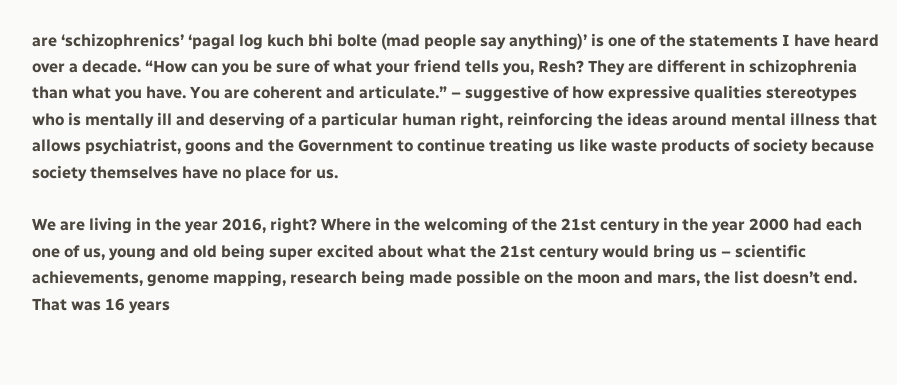are ‘schizophrenics’ ‘pagal log kuch bhi bolte (mad people say anything)’ is one of the statements I have heard over a decade. “How can you be sure of what your friend tells you, Resh? They are different in schizophrenia than what you have. You are coherent and articulate.” – suggestive of how expressive qualities stereotypes who is mentally ill and deserving of a particular human right, reinforcing the ideas around mental illness that allows psychiatrist, goons and the Government to continue treating us like waste products of society because society themselves have no place for us.

We are living in the year 2016, right? Where in the welcoming of the 21st century in the year 2000 had each one of us, young and old being super excited about what the 21st century would bring us – scientific achievements, genome mapping, research being made possible on the moon and mars, the list doesn’t end. That was 16 years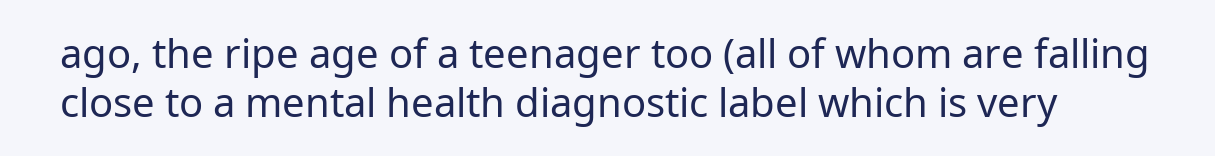ago, the ripe age of a teenager too (all of whom are falling close to a mental health diagnostic label which is very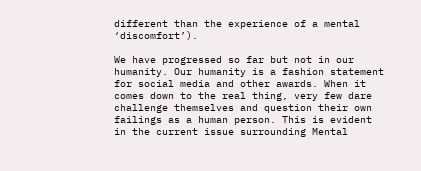different than the experience of a mental ‘discomfort’).

We have progressed so far but not in our humanity. Our humanity is a fashion statement for social media and other awards. When it comes down to the real thing, very few dare challenge themselves and question their own failings as a human person. This is evident in the current issue surrounding Mental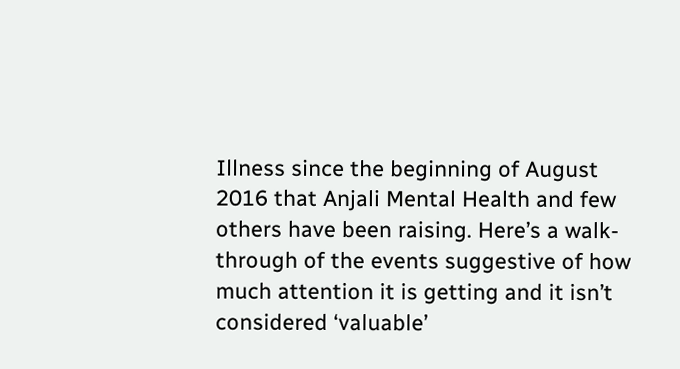Illness since the beginning of August 2016 that Anjali Mental Health and few others have been raising. Here’s a walk-through of the events suggestive of how much attention it is getting and it isn’t considered ‘valuable’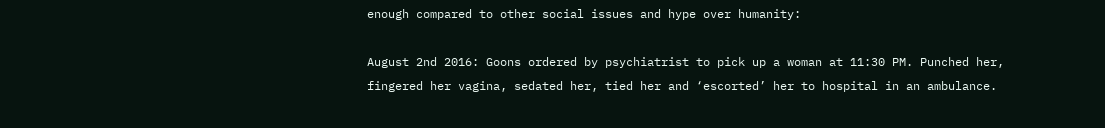enough compared to other social issues and hype over humanity:

August 2nd 2016: Goons ordered by psychiatrist to pick up a woman at 11:30 PM. Punched her, fingered her vagina, sedated her, tied her and ‘escorted’ her to hospital in an ambulance.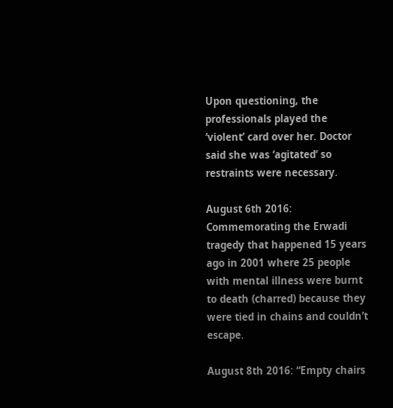Upon questioning, the professionals played the ‘violent’ card over her. Doctor said she was ‘agitated‘ so restraints were necessary.

August 6th 2016: Commemorating the Erwadi tragedy that happened 15 years ago in 2001 where 25 people with mental illness were burnt to death (charred) because they were tied in chains and couldn’t escape.

August 8th 2016: “Empty chairs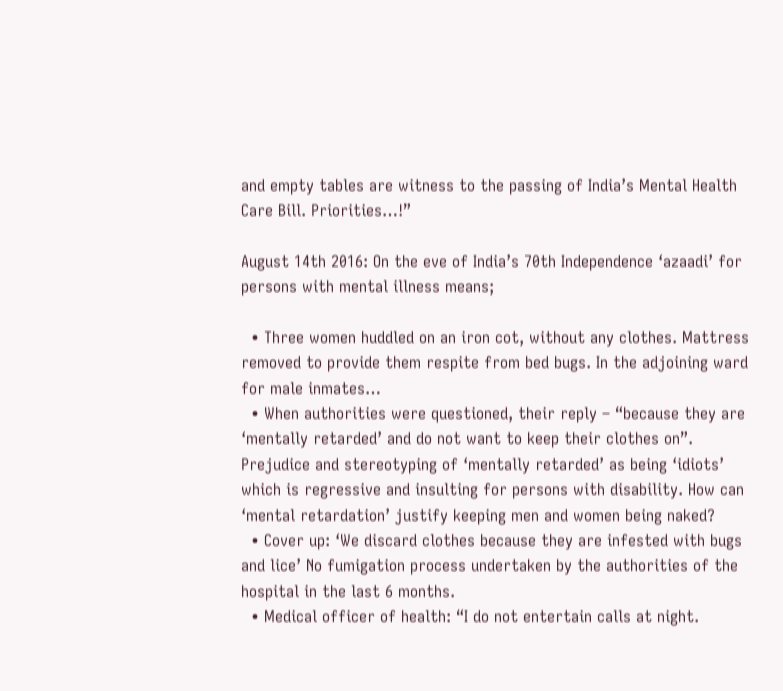and empty tables are witness to the passing of India’s Mental Health Care Bill. Priorities…!”

August 14th 2016: On the eve of India’s 70th Independence ‘azaadi’ for persons with mental illness means;

  • Three women huddled on an iron cot, without any clothes. Mattress removed to provide them respite from bed bugs. In the adjoining ward for male inmates…
  • When authorities were questioned, their reply – “because they are ‘mentally retarded’ and do not want to keep their clothes on”. Prejudice and stereotyping of ‘mentally retarded’ as being ‘idiots’ which is regressive and insulting for persons with disability. How can ‘mental retardation’ justify keeping men and women being naked?
  • Cover up: ‘We discard clothes because they are infested with bugs and lice’ No fumigation process undertaken by the authorities of the hospital in the last 6 months.
  • Medical officer of health: “I do not entertain calls at night.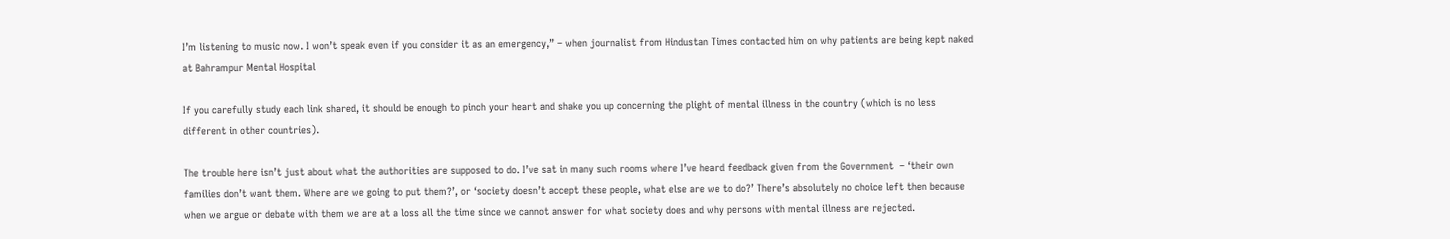I’m listening to music now. I won’t speak even if you consider it as an emergency,” – when journalist from Hindustan Times contacted him on why patients are being kept naked at Bahrampur Mental Hospital

If you carefully study each link shared, it should be enough to pinch your heart and shake you up concerning the plight of mental illness in the country (which is no less different in other countries).

The trouble here isn’t just about what the authorities are supposed to do. I’ve sat in many such rooms where I’ve heard feedback given from the Government  – ‘their own families don’t want them. Where are we going to put them?’, or ‘society doesn’t accept these people, what else are we to do?’ There’s absolutely no choice left then because when we argue or debate with them we are at a loss all the time since we cannot answer for what society does and why persons with mental illness are rejected.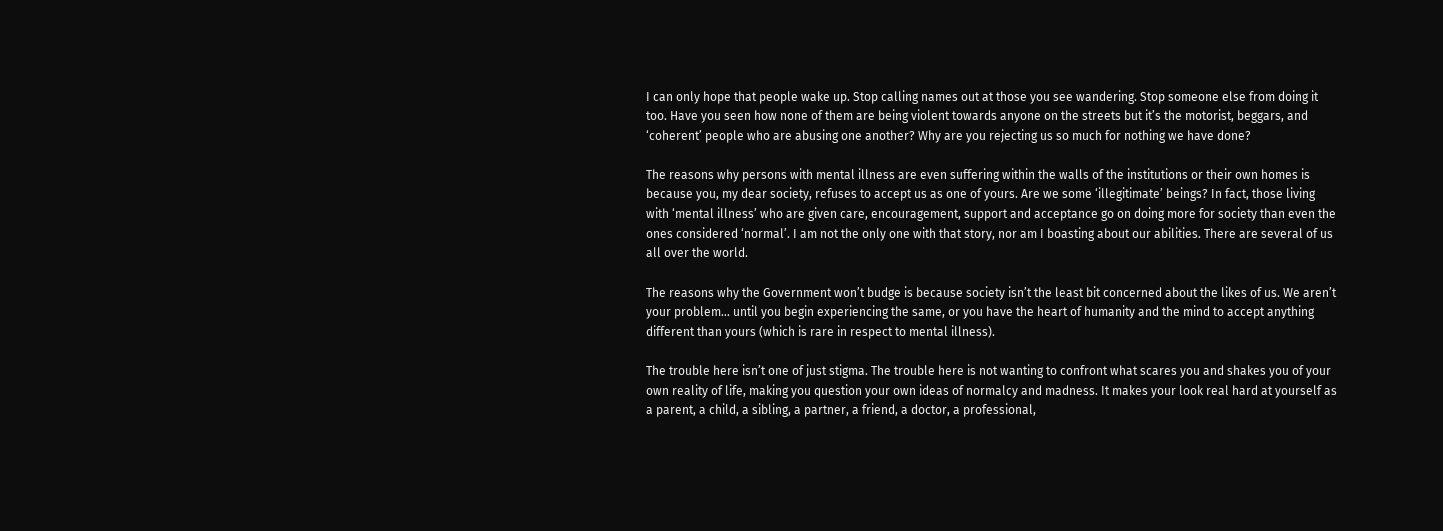I can only hope that people wake up. Stop calling names out at those you see wandering. Stop someone else from doing it too. Have you seen how none of them are being violent towards anyone on the streets but it’s the motorist, beggars, and ‘coherent’ people who are abusing one another? Why are you rejecting us so much for nothing we have done?

The reasons why persons with mental illness are even suffering within the walls of the institutions or their own homes is because you, my dear society, refuses to accept us as one of yours. Are we some ‘illegitimate’ beings? In fact, those living with ‘mental illness’ who are given care, encouragement, support and acceptance go on doing more for society than even the ones considered ‘normal’. I am not the only one with that story, nor am I boasting about our abilities. There are several of us all over the world.

The reasons why the Government won’t budge is because society isn’t the least bit concerned about the likes of us. We aren’t your problem… until you begin experiencing the same, or you have the heart of humanity and the mind to accept anything different than yours (which is rare in respect to mental illness).

The trouble here isn’t one of just stigma. The trouble here is not wanting to confront what scares you and shakes you of your own reality of life, making you question your own ideas of normalcy and madness. It makes your look real hard at yourself as a parent, a child, a sibling, a partner, a friend, a doctor, a professional,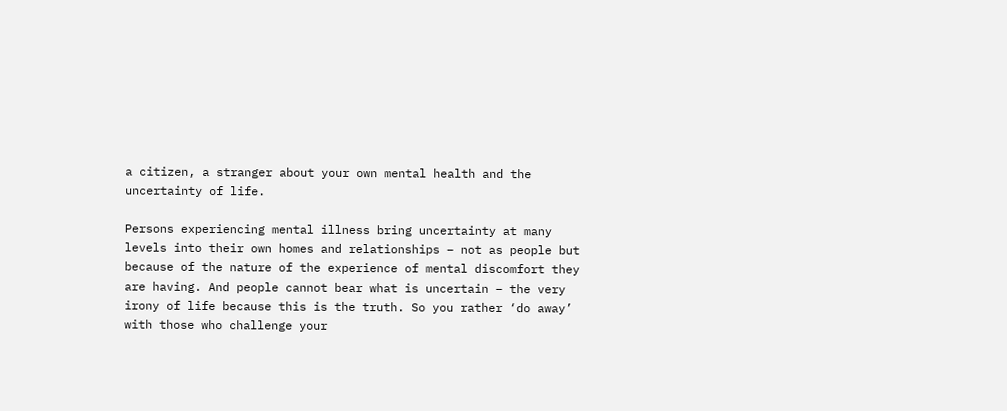a citizen, a stranger about your own mental health and the uncertainty of life.

Persons experiencing mental illness bring uncertainty at many levels into their own homes and relationships – not as people but because of the nature of the experience of mental discomfort they are having. And people cannot bear what is uncertain – the very irony of life because this is the truth. So you rather ‘do away’ with those who challenge your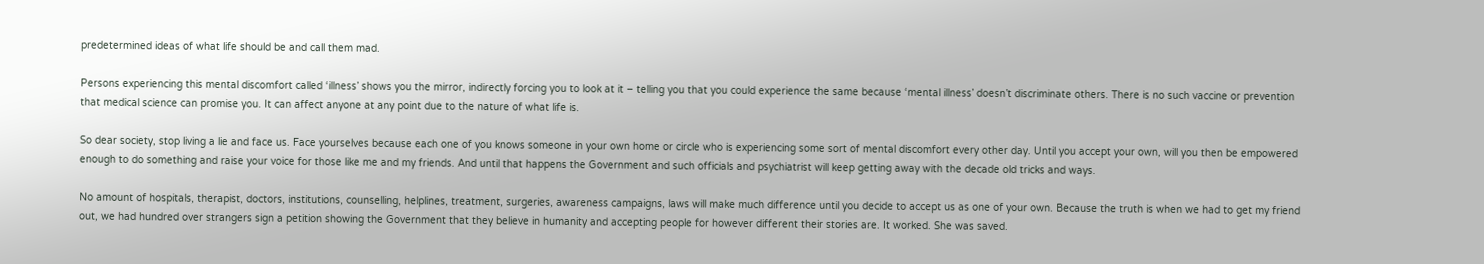predetermined ideas of what life should be and call them mad.

Persons experiencing this mental discomfort called ‘illness’ shows you the mirror, indirectly forcing you to look at it – telling you that you could experience the same because ‘mental illness’ doesn’t discriminate others. There is no such vaccine or prevention that medical science can promise you. It can affect anyone at any point due to the nature of what life is.

So dear society, stop living a lie and face us. Face yourselves because each one of you knows someone in your own home or circle who is experiencing some sort of mental discomfort every other day. Until you accept your own, will you then be empowered enough to do something and raise your voice for those like me and my friends. And until that happens the Government and such officials and psychiatrist will keep getting away with the decade old tricks and ways.

No amount of hospitals, therapist, doctors, institutions, counselling, helplines, treatment, surgeries, awareness campaigns, laws will make much difference until you decide to accept us as one of your own. Because the truth is when we had to get my friend out, we had hundred over strangers sign a petition showing the Government that they believe in humanity and accepting people for however different their stories are. It worked. She was saved.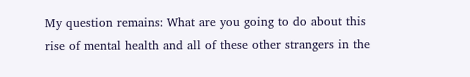My question remains: What are you going to do about this rise of mental health and all of these other strangers in the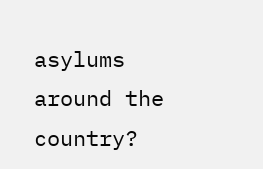asylums around the country?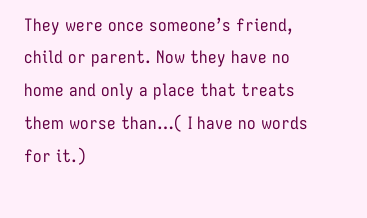They were once someone’s friend, child or parent. Now they have no home and only a place that treats them worse than…( I have no words for it.)